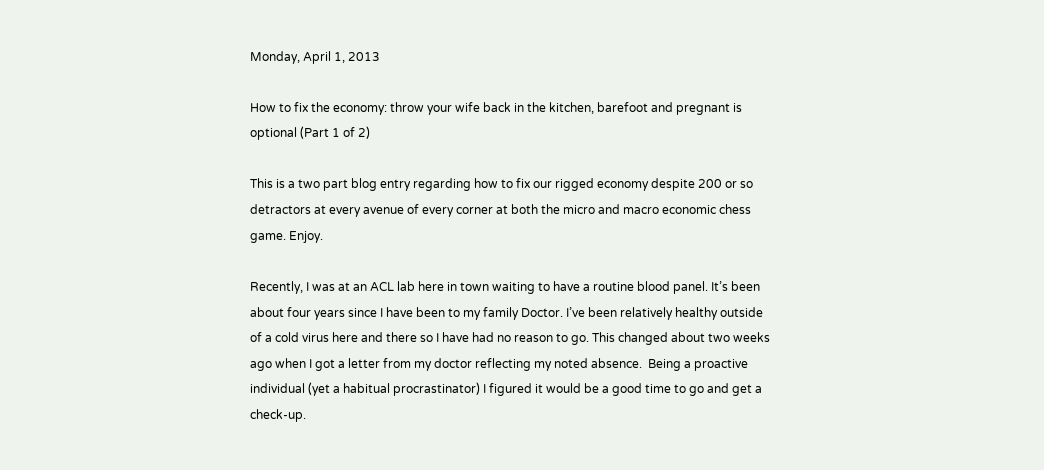Monday, April 1, 2013

How to fix the economy: throw your wife back in the kitchen, barefoot and pregnant is optional (Part 1 of 2)

This is a two part blog entry regarding how to fix our rigged economy despite 200 or so detractors at every avenue of every corner at both the micro and macro economic chess game. Enjoy.

Recently, I was at an ACL lab here in town waiting to have a routine blood panel. It’s been about four years since I have been to my family Doctor. I’ve been relatively healthy outside of a cold virus here and there so I have had no reason to go. This changed about two weeks ago when I got a letter from my doctor reflecting my noted absence.  Being a proactive individual (yet a habitual procrastinator) I figured it would be a good time to go and get a check-up.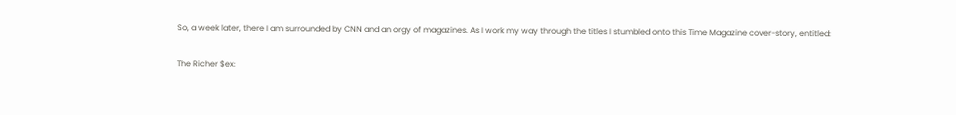So, a week later, there I am surrounded by CNN and an orgy of magazines. As I work my way through the titles I stumbled onto this Time Magazine cover-story, entitled:

The Richer $ex: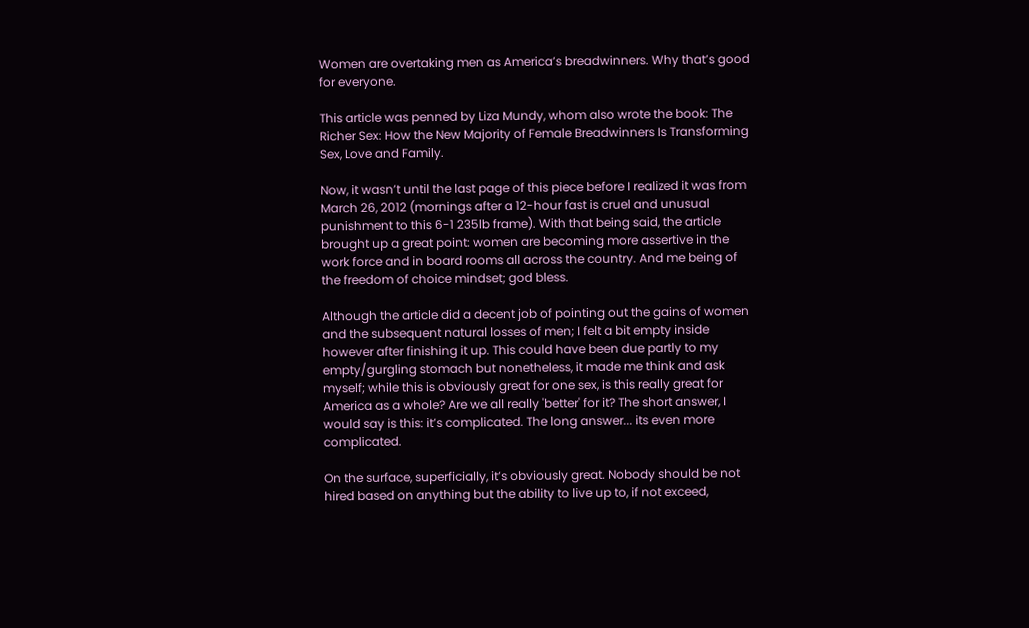Women are overtaking men as America’s breadwinners. Why that’s good for everyone.

This article was penned by Liza Mundy, whom also wrote the book: The Richer Sex: How the New Majority of Female Breadwinners Is Transforming Sex, Love and Family.

Now, it wasn’t until the last page of this piece before I realized it was from March 26, 2012 (mornings after a 12-hour fast is cruel and unusual punishment to this 6-1 235lb frame). With that being said, the article brought up a great point: women are becoming more assertive in the work force and in board rooms all across the country. And me being of the freedom of choice mindset; god bless.

Although the article did a decent job of pointing out the gains of women and the subsequent natural losses of men; I felt a bit empty inside however after finishing it up. This could have been due partly to my empty/gurgling stomach but nonetheless, it made me think and ask myself; while this is obviously great for one sex, is this really great for America as a whole? Are we all really 'better' for it? The short answer, I would say is this: it’s complicated. The long answer... its even more complicated.

On the surface, superficially, it’s obviously great. Nobody should be not hired based on anything but the ability to live up to, if not exceed,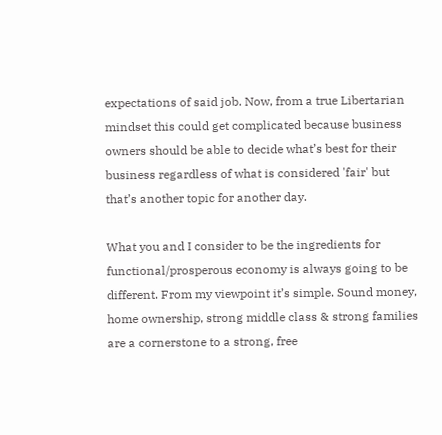expectations of said job. Now, from a true Libertarian mindset this could get complicated because business owners should be able to decide what’s best for their business regardless of what is considered 'fair' but that’s another topic for another day.

What you and I consider to be the ingredients for functional/prosperous economy is always going to be different. From my viewpoint it’s simple. Sound money, home ownership, strong middle class & strong families are a cornerstone to a strong, free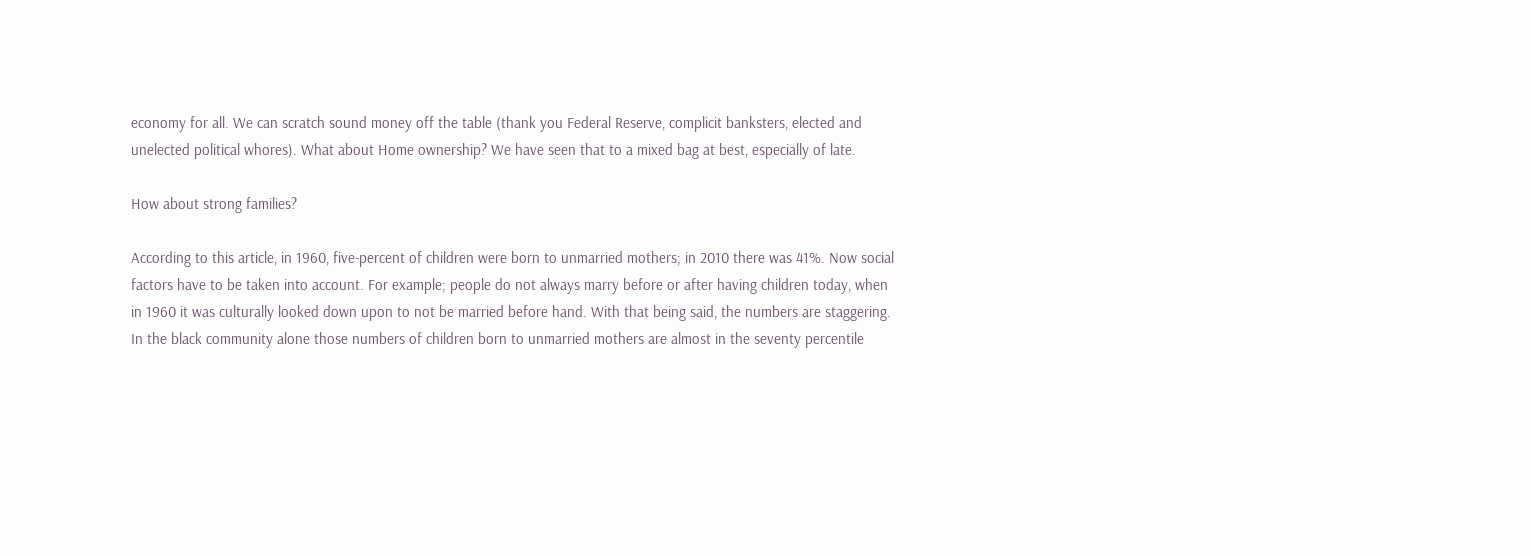economy for all. We can scratch sound money off the table (thank you Federal Reserve, complicit banksters, elected and unelected political whores). What about Home ownership? We have seen that to a mixed bag at best, especially of late.

How about strong families?

According to this article, in 1960, five-percent of children were born to unmarried mothers; in 2010 there was 41%. Now social factors have to be taken into account. For example; people do not always marry before or after having children today, when in 1960 it was culturally looked down upon to not be married before hand. With that being said, the numbers are staggering. In the black community alone those numbers of children born to unmarried mothers are almost in the seventy percentile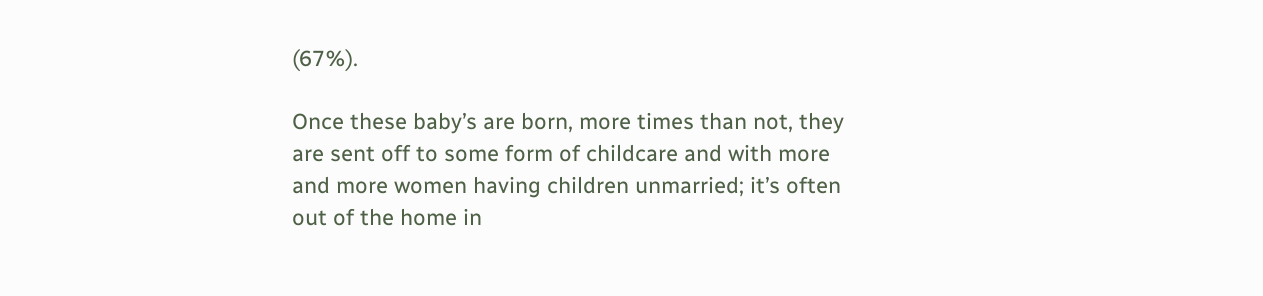(67%).

Once these baby’s are born, more times than not, they are sent off to some form of childcare and with more and more women having children unmarried; it’s often out of the home in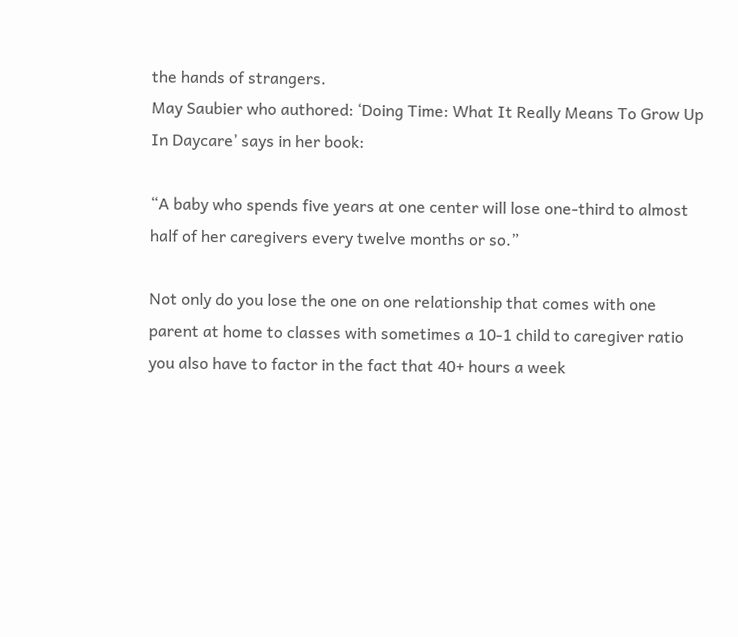the hands of strangers.
May Saubier who authored: ‘Doing Time: What It Really Means To Grow Up In Daycare’ says in her book:

“A baby who spends five years at one center will lose one-third to almost half of her caregivers every twelve months or so.”

Not only do you lose the one on one relationship that comes with one parent at home to classes with sometimes a 10-1 child to caregiver ratio you also have to factor in the fact that 40+ hours a week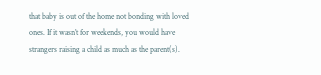that baby is out of the home not bonding with loved ones. If it wasn’t for weekends, you would have strangers raising a child as much as the parent(s).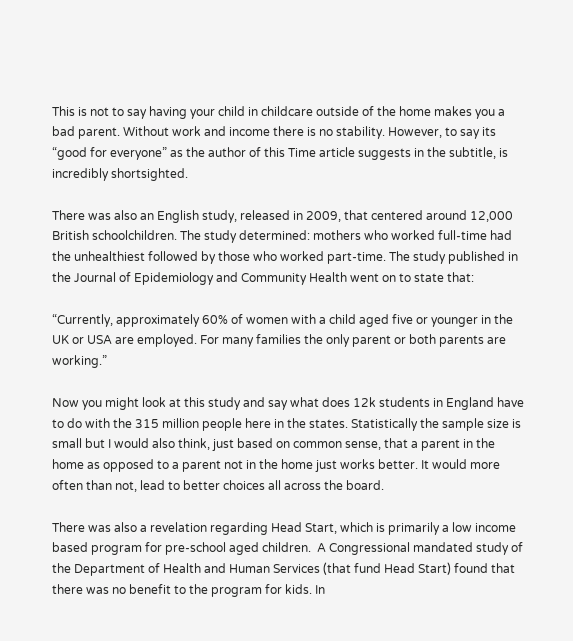This is not to say having your child in childcare outside of the home makes you a bad parent. Without work and income there is no stability. However, to say its “good for everyone” as the author of this Time article suggests in the subtitle, is incredibly shortsighted.

There was also an English study, released in 2009, that centered around 12,000 British schoolchildren. The study determined: mothers who worked full-time had the unhealthiest followed by those who worked part-time. The study published in the Journal of Epidemiology and Community Health went on to state that:

“Currently, approximately 60% of women with a child aged five or younger in the UK or USA are employed. For many families the only parent or both parents are working.”

Now you might look at this study and say what does 12k students in England have to do with the 315 million people here in the states. Statistically the sample size is small but I would also think, just based on common sense, that a parent in the home as opposed to a parent not in the home just works better. It would more often than not, lead to better choices all across the board.

There was also a revelation regarding Head Start, which is primarily a low income based program for pre-school aged children.  A Congressional mandated study of the Department of Health and Human Services (that fund Head Start) found that there was no benefit to the program for kids. In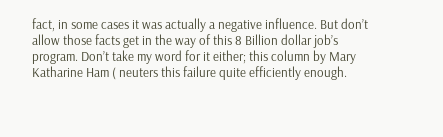fact, in some cases it was actually a negative influence. But don’t allow those facts get in the way of this 8 Billion dollar job’s program. Don’t take my word for it either; this column by Mary Katharine Ham ( neuters this failure quite efficiently enough.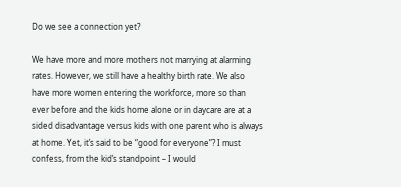Do we see a connection yet?

We have more and more mothers not marrying at alarming rates. However, we still have a healthy birth rate. We also have more women entering the workforce, more so than ever before and the kids home alone or in daycare are at a sided disadvantage versus kids with one parent who is always at home. Yet, it’s said to be “good for everyone”? I must confess, from the kid’s standpoint – I would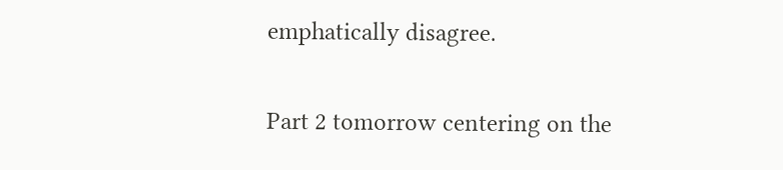emphatically disagree.

Part 2 tomorrow centering on the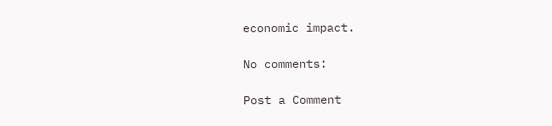economic impact.

No comments:

Post a Comment